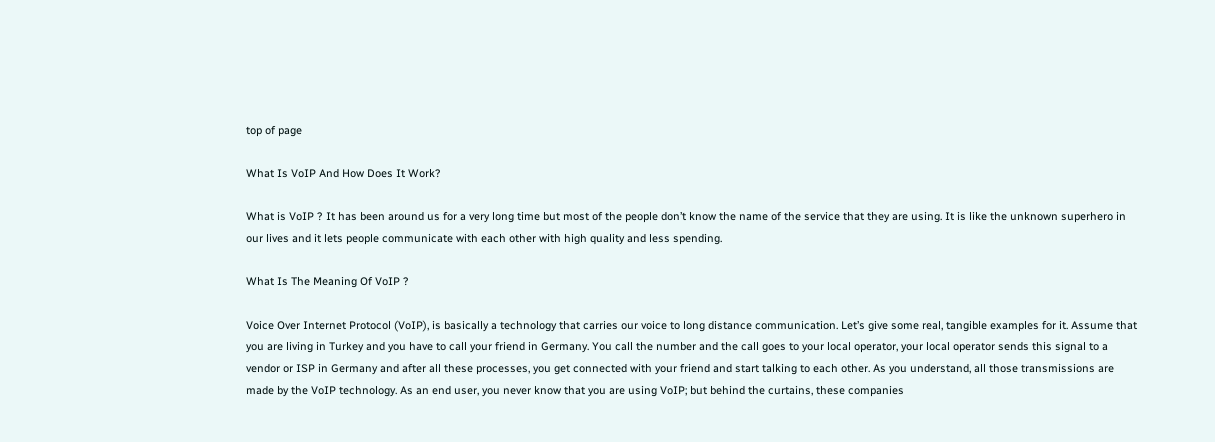top of page

What Is VoIP And How Does It Work?

What is VoIP ? It has been around us for a very long time but most of the people don’t know the name of the service that they are using. It is like the unknown superhero in our lives and it lets people communicate with each other with high quality and less spending.

What Is The Meaning Of VoIP ?

Voice Over Internet Protocol (VoIP), is basically a technology that carries our voice to long distance communication. Let’s give some real, tangible examples for it. Assume that you are living in Turkey and you have to call your friend in Germany. You call the number and the call goes to your local operator, your local operator sends this signal to a vendor or ISP in Germany and after all these processes, you get connected with your friend and start talking to each other. As you understand, all those transmissions are made by the VoIP technology. As an end user, you never know that you are using VoIP; but behind the curtains, these companies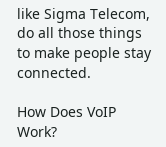like Sigma Telecom, do all those things to make people stay connected.

How Does VoIP Work?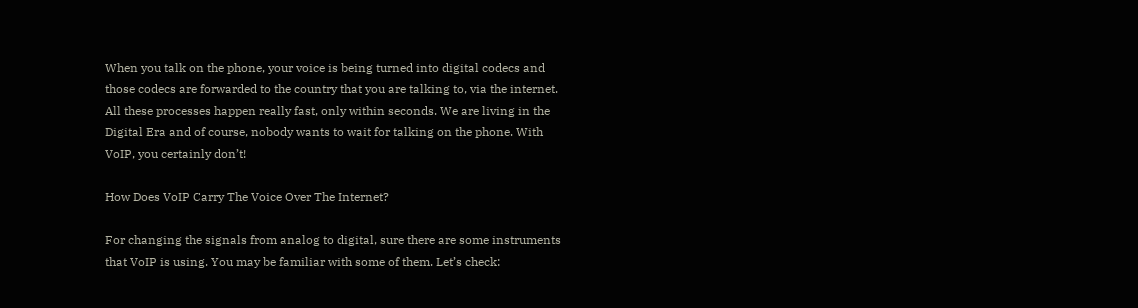When you talk on the phone, your voice is being turned into digital codecs and those codecs are forwarded to the country that you are talking to, via the internet. All these processes happen really fast, only within seconds. We are living in the Digital Era and of course, nobody wants to wait for talking on the phone. With VoIP, you certainly don’t!

How Does VoIP Carry The Voice Over The Internet?

For changing the signals from analog to digital, sure there are some instruments that VoIP is using. You may be familiar with some of them. Let’s check: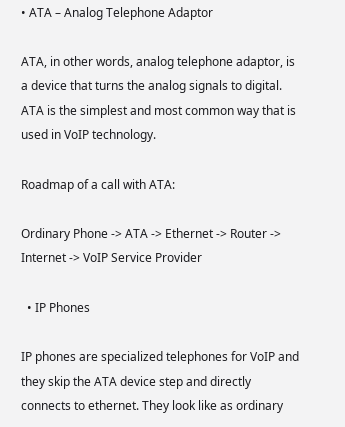• ATA – Analog Telephone Adaptor

ATA, in other words, analog telephone adaptor, is a device that turns the analog signals to digital. ATA is the simplest and most common way that is used in VoIP technology.

Roadmap of a call with ATA:

Ordinary Phone -> ATA -> Ethernet -> Router -> Internet -> VoIP Service Provider

  • IP Phones

IP phones are specialized telephones for VoIP and they skip the ATA device step and directly connects to ethernet. They look like as ordinary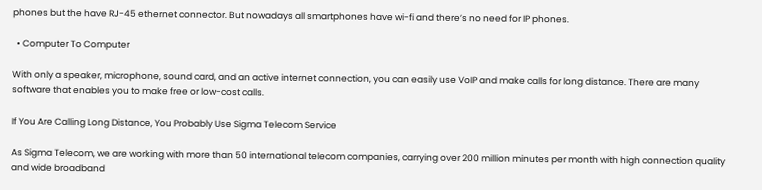phones but the have RJ-45 ethernet connector. But nowadays all smartphones have wi-fi and there’s no need for IP phones.

  • Computer To Computer

With only a speaker, microphone, sound card, and an active internet connection, you can easily use VoIP and make calls for long distance. There are many software that enables you to make free or low-cost calls.

If You Are Calling Long Distance, You Probably Use Sigma Telecom Service

As Sigma Telecom, we are working with more than 50 international telecom companies, carrying over 200 million minutes per month with high connection quality and wide broadband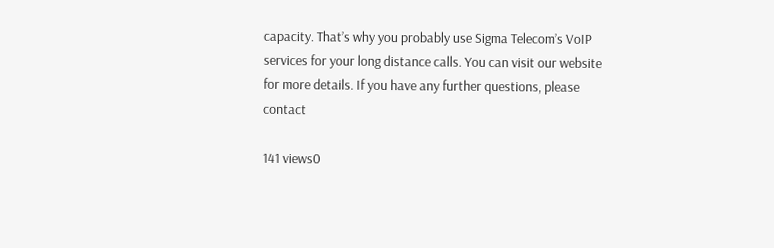capacity. That’s why you probably use Sigma Telecom’s VoIP services for your long distance calls. You can visit our website for more details. If you have any further questions, please contact

141 views0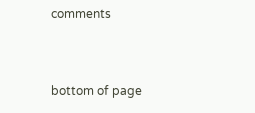comments


bottom of page